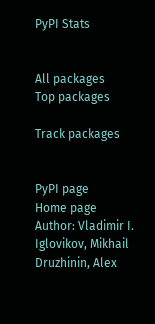PyPI Stats


All packages
Top packages

Track packages


PyPI page
Home page
Author: Vladimir I. Iglovikov, Mikhail Druzhinin, Alex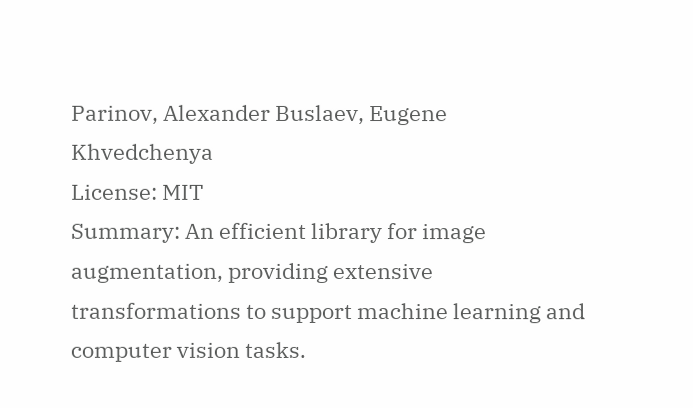Parinov, Alexander Buslaev, Eugene Khvedchenya
License: MIT
Summary: An efficient library for image augmentation, providing extensive transformations to support machine learning and computer vision tasks.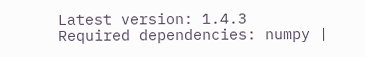Latest version: 1.4.3
Required dependencies: numpy |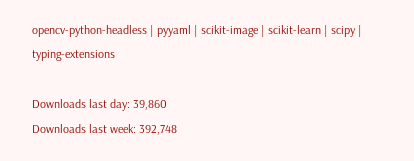opencv-python-headless | pyyaml | scikit-image | scikit-learn | scipy | typing-extensions

Downloads last day: 39,860
Downloads last week: 392,748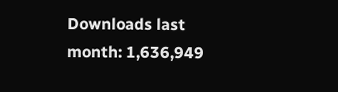Downloads last month: 1,636,949